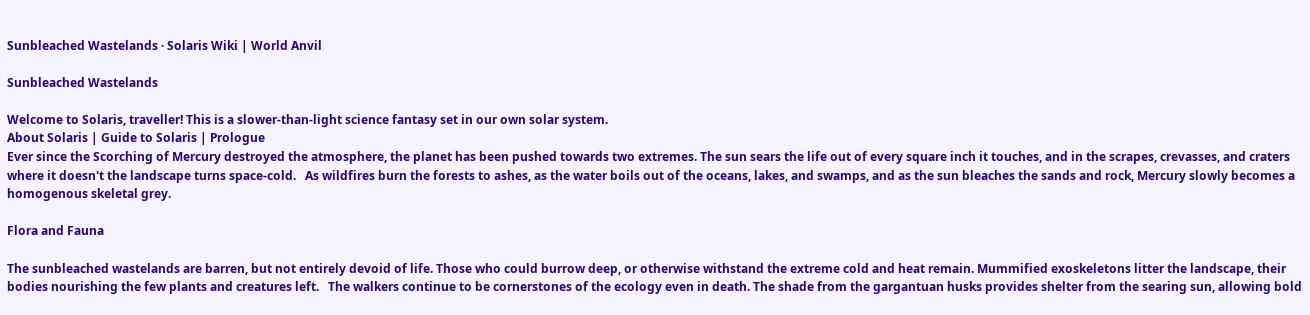Sunbleached Wastelands · Solaris Wiki | World Anvil

Sunbleached Wastelands

Welcome to Solaris, traveller! This is a slower-than-light science fantasy set in our own solar system.
About Solaris | Guide to Solaris | Prologue
Ever since the Scorching of Mercury destroyed the atmosphere, the planet has been pushed towards two extremes. The sun sears the life out of every square inch it touches, and in the scrapes, crevasses, and craters where it doesn't the landscape turns space-cold.   As wildfires burn the forests to ashes, as the water boils out of the oceans, lakes, and swamps, and as the sun bleaches the sands and rock, Mercury slowly becomes a homogenous skeletal grey.

Flora and Fauna

The sunbleached wastelands are barren, but not entirely devoid of life. Those who could burrow deep, or otherwise withstand the extreme cold and heat remain. Mummified exoskeletons litter the landscape, their bodies nourishing the few plants and creatures left.   The walkers continue to be cornerstones of the ecology even in death. The shade from the gargantuan husks provides shelter from the searing sun, allowing bold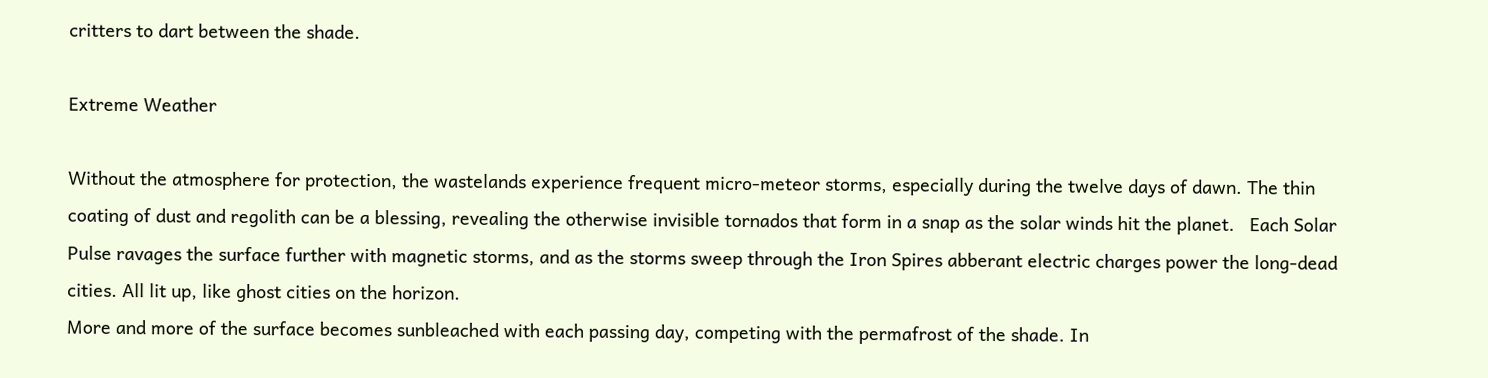critters to dart between the shade.

Extreme Weather

Without the atmosphere for protection, the wastelands experience frequent micro-meteor storms, especially during the twelve days of dawn. The thin coating of dust and regolith can be a blessing, revealing the otherwise invisible tornados that form in a snap as the solar winds hit the planet.   Each Solar Pulse ravages the surface further with magnetic storms, and as the storms sweep through the Iron Spires abberant electric charges power the long-dead cities. All lit up, like ghost cities on the horizon.
More and more of the surface becomes sunbleached with each passing day, competing with the permafrost of the shade. In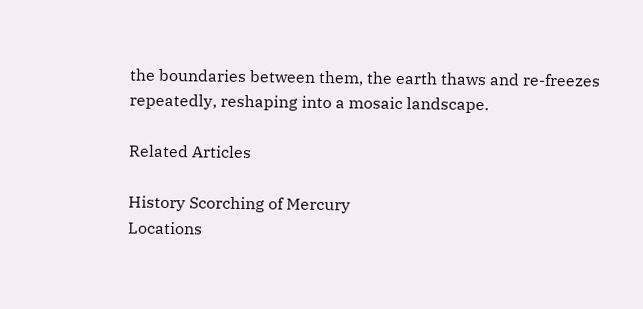the boundaries between them, the earth thaws and re-freezes repeatedly, reshaping into a mosaic landscape.

Related Articles

History Scorching of Mercury
Locations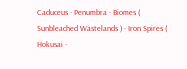Caduceus · Penumbra · Biomes ( Sunbleached Wastelands ) · Iron Spires ( Hokusai ·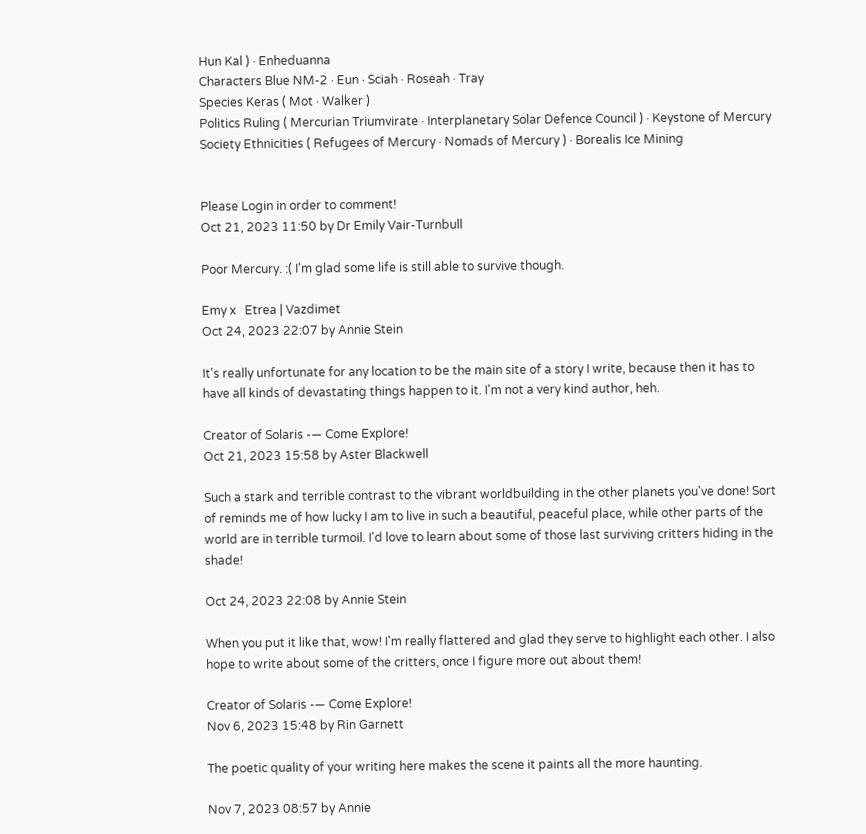Hun Kal ) · Enheduanna
Characters Blue NM-2 · Eun · Sciah · Roseah · Tray
Species Keras ( Mot · Walker )
Politics Ruling ( Mercurian Triumvirate · Interplanetary Solar Defence Council ) · Keystone of Mercury
Society Ethnicities ( Refugees of Mercury · Nomads of Mercury ) · Borealis Ice Mining


Please Login in order to comment!
Oct 21, 2023 11:50 by Dr Emily Vair-Turnbull

Poor Mercury. :( I'm glad some life is still able to survive though.

Emy x   Etrea | Vazdimet
Oct 24, 2023 22:07 by Annie Stein

It's really unfortunate for any location to be the main site of a story I write, because then it has to have all kinds of devastating things happen to it. I'm not a very kind author, heh.

Creator of Solaris -— Come Explore!
Oct 21, 2023 15:58 by Aster Blackwell

Such a stark and terrible contrast to the vibrant worldbuilding in the other planets you've done! Sort of reminds me of how lucky I am to live in such a beautiful, peaceful place, while other parts of the world are in terrible turmoil. I'd love to learn about some of those last surviving critters hiding in the shade!

Oct 24, 2023 22:08 by Annie Stein

When you put it like that, wow! I'm really flattered and glad they serve to highlight each other. I also hope to write about some of the critters, once I figure more out about them!

Creator of Solaris -— Come Explore!
Nov 6, 2023 15:48 by Rin Garnett

The poetic quality of your writing here makes the scene it paints all the more haunting.

Nov 7, 2023 08:57 by Annie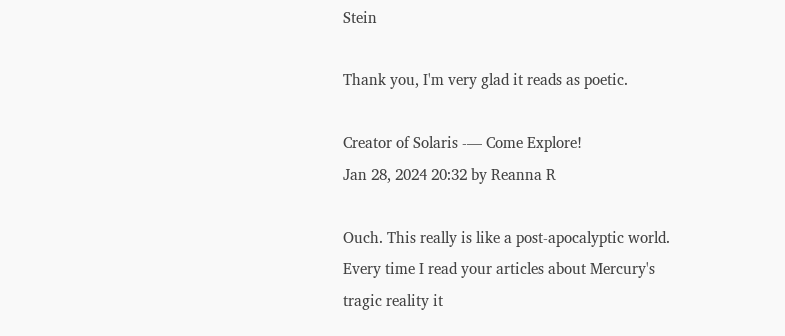Stein

Thank you, I'm very glad it reads as poetic.

Creator of Solaris -— Come Explore!
Jan 28, 2024 20:32 by Reanna R

Ouch. This really is like a post-apocalyptic world. Every time I read your articles about Mercury's tragic reality it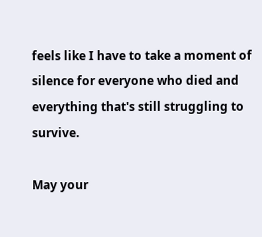feels like I have to take a moment of silence for everyone who died and everything that's still struggling to survive.

May your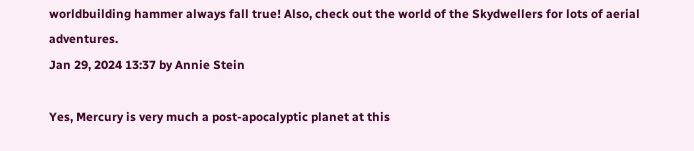worldbuilding hammer always fall true! Also, check out the world of the Skydwellers for lots of aerial adventures.
Jan 29, 2024 13:37 by Annie Stein

Yes, Mercury is very much a post-apocalyptic planet at this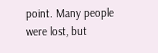point. Many people were lost, but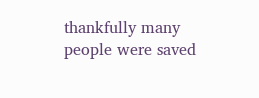thankfully many people were saved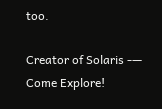too.

Creator of Solaris -— Come Explore!